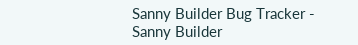Sanny Builder Bug Tracker - Sanny Builder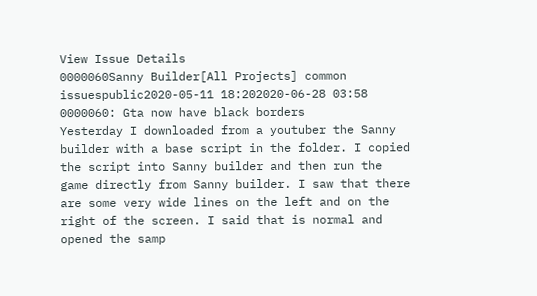View Issue Details
0000060Sanny Builder[All Projects] common issuespublic2020-05-11 18:202020-06-28 03:58
0000060: Gta now have black borders
Yesterday I downloaded from a youtuber the Sanny builder with a base script in the folder. I copied the script into Sanny builder and then run the game directly from Sanny builder. I saw that there are some very wide lines on the left and on the right of the screen. I said that is normal and opened the samp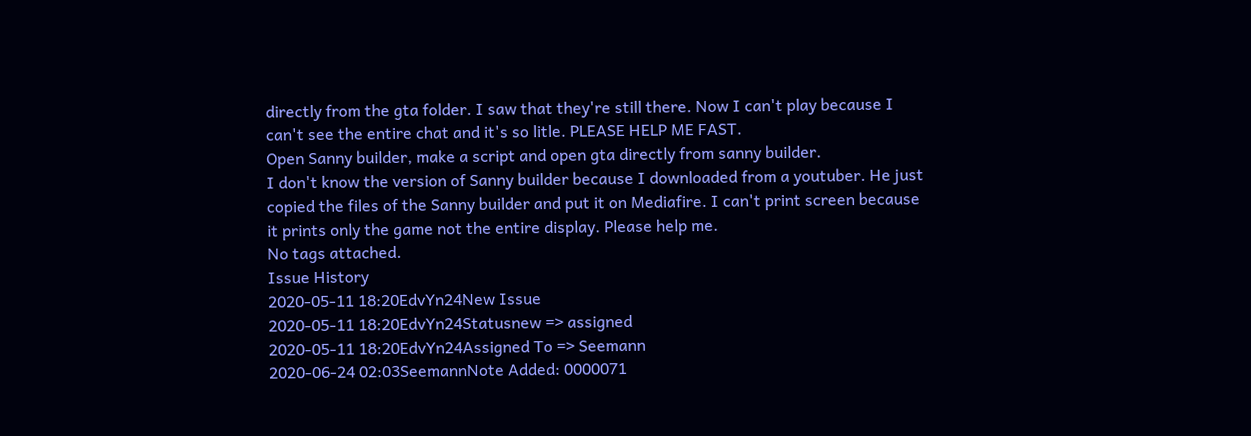directly from the gta folder. I saw that they're still there. Now I can't play because I can't see the entire chat and it's so litle. PLEASE HELP ME FAST.
Open Sanny builder, make a script and open gta directly from sanny builder.
I don't know the version of Sanny builder because I downloaded from a youtuber. He just copied the files of the Sanny builder and put it on Mediafire. I can't print screen because it prints only the game not the entire display. Please help me.
No tags attached.
Issue History
2020-05-11 18:20EdvYn24New Issue
2020-05-11 18:20EdvYn24Statusnew => assigned
2020-05-11 18:20EdvYn24Assigned To => Seemann
2020-06-24 02:03SeemannNote Added: 0000071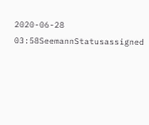2020-06-28 03:58SeemannStatusassigned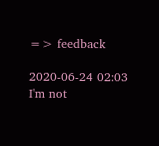=> feedback

2020-06-24 02:03
I'm not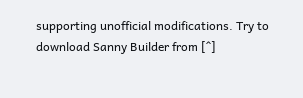supporting unofficial modifications. Try to download Sanny Builder from [^]